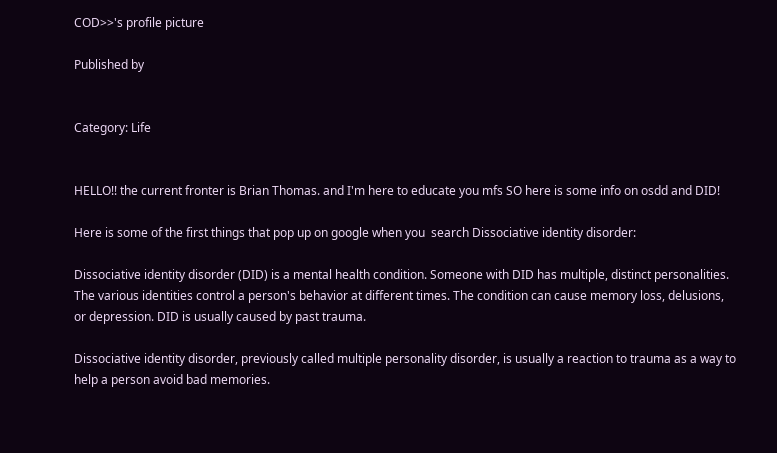COD>>'s profile picture

Published by


Category: Life


HELLO!! the current fronter is Brian Thomas. and I'm here to educate you mfs SO here is some info on osdd and DID!

Here is some of the first things that pop up on google when you  search Dissociative identity disorder:

Dissociative identity disorder (DID) is a mental health condition. Someone with DID has multiple, distinct personalities. The various identities control a person's behavior at different times. The condition can cause memory loss, delusions, or depression. DID is usually caused by past trauma.

Dissociative identity disorder, previously called multiple personality disorder, is usually a reaction to trauma as a way to help a person avoid bad memories.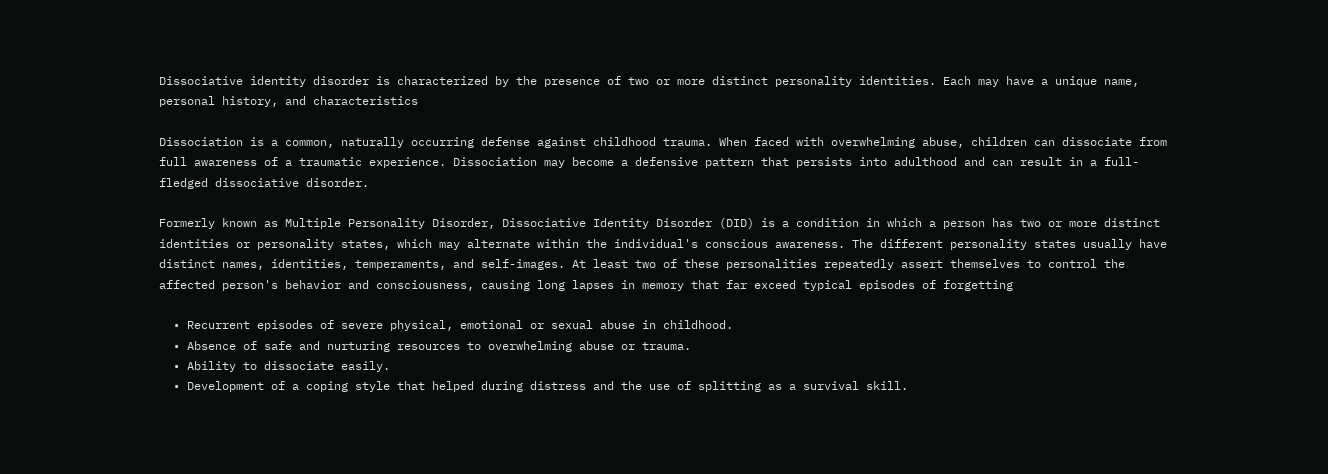Dissociative identity disorder is characterized by the presence of two or more distinct personality identities. Each may have a unique name, personal history, and characteristics

Dissociation is a common, naturally occurring defense against childhood trauma. When faced with overwhelming abuse, children can dissociate from full awareness of a traumatic experience. Dissociation may become a defensive pattern that persists into adulthood and can result in a full-fledged dissociative disorder.

Formerly known as Multiple Personality Disorder, Dissociative Identity Disorder (DID) is a condition in which a person has two or more distinct identities or personality states, which may alternate within the individual's conscious awareness. The different personality states usually have distinct names, identities, temperaments, and self-images. At least two of these personalities repeatedly assert themselves to control the affected person's behavior and consciousness, causing long lapses in memory that far exceed typical episodes of forgetting

  • Recurrent episodes of severe physical, emotional or sexual abuse in childhood.
  • Absence of safe and nurturing resources to overwhelming abuse or trauma.
  • Ability to dissociate easily.
  • Development of a coping style that helped during distress and the use of splitting as a survival skill.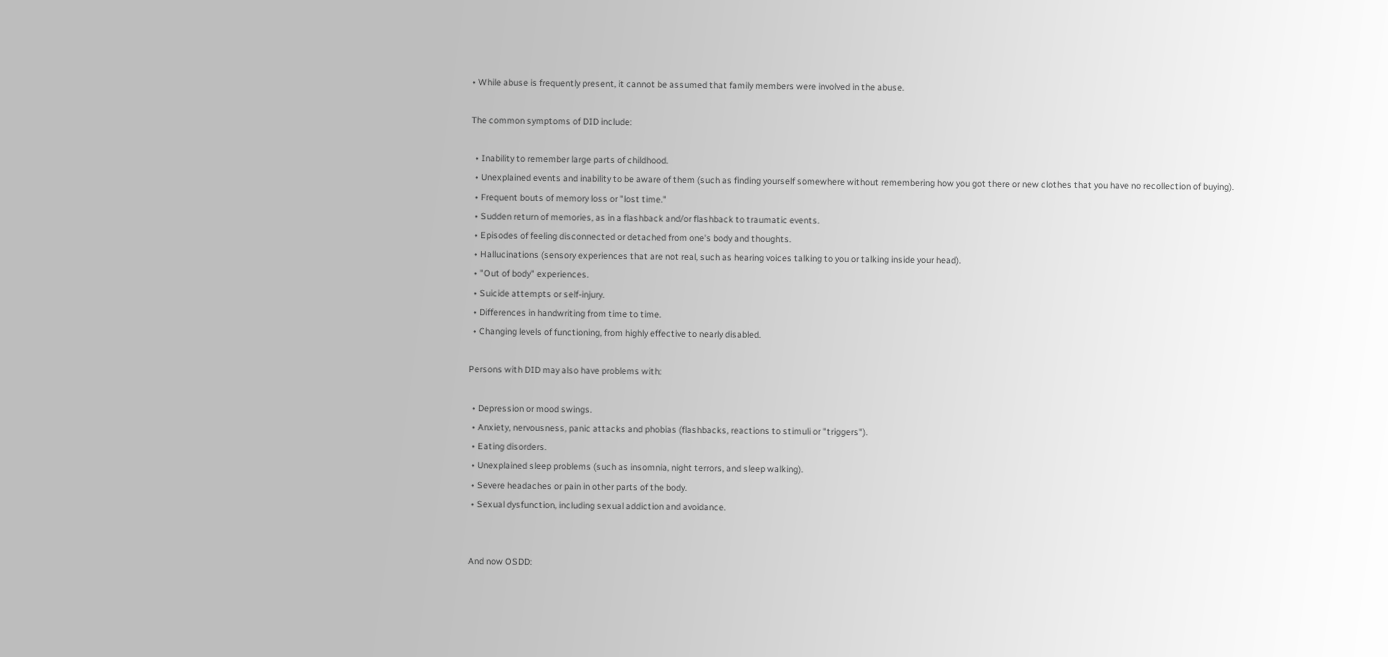• While abuse is frequently present, it cannot be assumed that family members were involved in the abuse.

The common symptoms of DID include:

  • Inability to remember large parts of childhood.
  • Unexplained events and inability to be aware of them (such as finding yourself somewhere without remembering how you got there or new clothes that you have no recollection of buying).
  • Frequent bouts of memory loss or "lost time."
  • Sudden return of memories, as in a flashback and/or flashback to traumatic events.
  • Episodes of feeling disconnected or detached from one's body and thoughts.
  • Hallucinations (sensory experiences that are not real, such as hearing voices talking to you or talking inside your head).
  • "Out of body" experiences.
  • Suicide attempts or self-injury.
  • Differences in handwriting from time to time.
  • Changing levels of functioning, from highly effective to nearly disabled.

Persons with DID may also have problems with:

  • Depression or mood swings.
  • Anxiety, nervousness, panic attacks and phobias (flashbacks, reactions to stimuli or "triggers").
  • Eating disorders.
  • Unexplained sleep problems (such as insomnia, night terrors, and sleep walking).
  • Severe headaches or pain in other parts of the body.
  • Sexual dysfunction, including sexual addiction and avoidance.


 And now OSDD: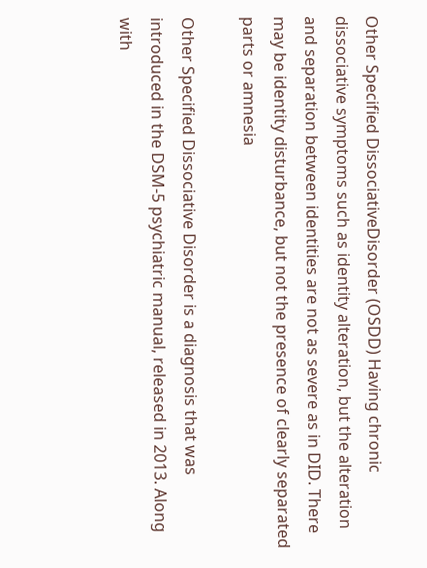Other Specified DissociativeDisorder (OSDD) Having chronic dissociative symptoms such as identity alteration, but the alteration and separation between identities are not as severe as in DID. There may be identity disturbance, but not the presence of clearly separated parts or amnesia

Other Specified Dissociative Disorder is a diagnosis that was introduced in the DSM-5 psychiatric manual, released in 2013. Along with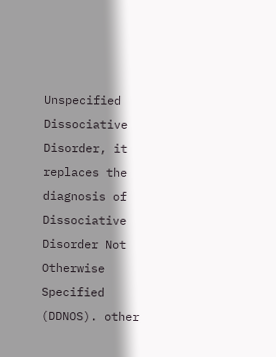Unspecified Dissociative Disorder, it replaces the diagnosis of Dissociative Disorder Not Otherwise Specified (DDNOS). other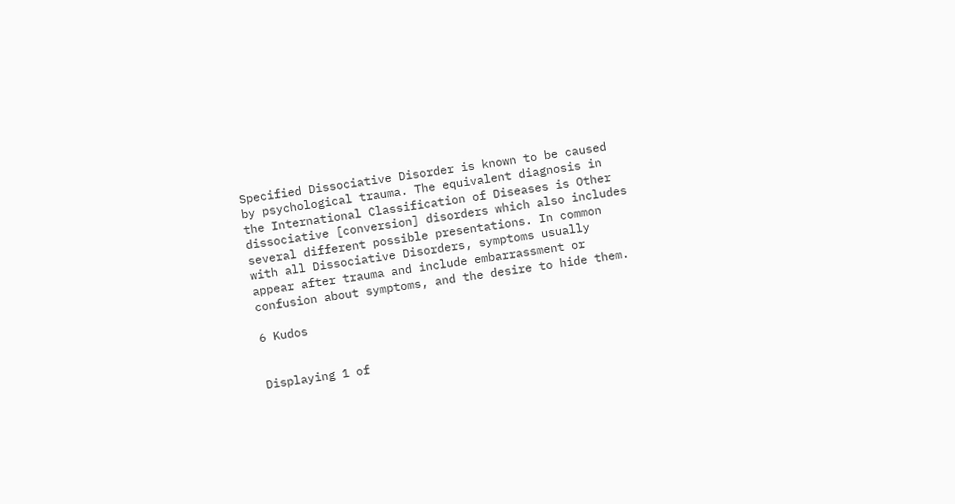Specified Dissociative Disorder is known to be caused by psychological trauma. The equivalent diagnosis in the International Classification of Diseases is Other dissociative [conversion] disorders which also includes several different possible presentations. In common with all Dissociative Disorders, symptoms usually appear after trauma and include embarrassment or confusion about symptoms, and the desire to hide them.

6 Kudos


Displaying 1 of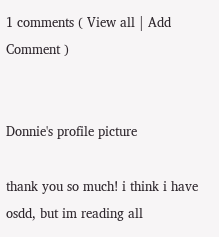1 comments ( View all | Add Comment )


Donnie's profile picture

thank you so much! i think i have osdd, but im reading all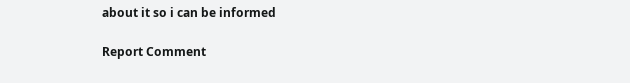about it so i can be informed

Report Comment